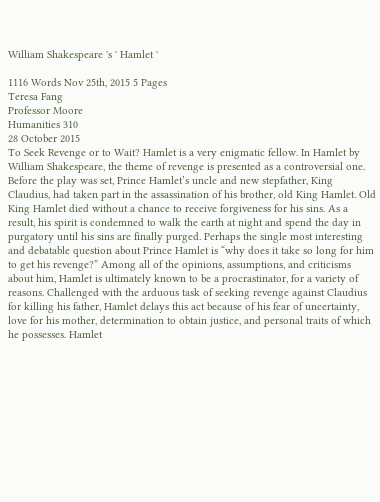William Shakespeare 's ' Hamlet '

1116 Words Nov 25th, 2015 5 Pages
Teresa Fang
Professor Moore
Humanities 310
28 October 2015
To Seek Revenge or to Wait? Hamlet is a very enigmatic fellow. In Hamlet by William Shakespeare, the theme of revenge is presented as a controversial one. Before the play was set, Prince Hamlet’s uncle and new stepfather, King Claudius, had taken part in the assassination of his brother, old King Hamlet. Old King Hamlet died without a chance to receive forgiveness for his sins. As a result, his spirit is condemned to walk the earth at night and spend the day in purgatory until his sins are finally purged. Perhaps the single most interesting and debatable question about Prince Hamlet is “why does it take so long for him to get his revenge?” Among all of the opinions, assumptions, and criticisms about him, Hamlet is ultimately known to be a procrastinator, for a variety of reasons. Challenged with the arduous task of seeking revenge against Claudius for killing his father, Hamlet delays this act because of his fear of uncertainty, love for his mother, determination to obtain justice, and personal traits of which he possesses. Hamlet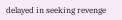delayed in seeking revenge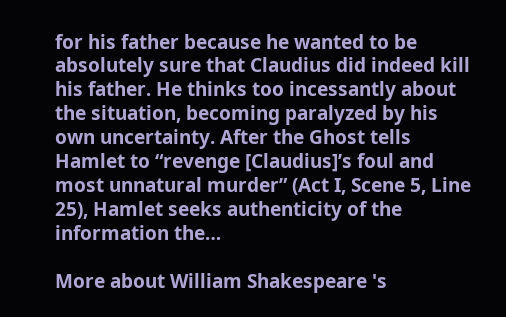for his father because he wanted to be absolutely sure that Claudius did indeed kill his father. He thinks too incessantly about the situation, becoming paralyzed by his own uncertainty. After the Ghost tells Hamlet to “revenge [Claudius]’s foul and most unnatural murder” (Act I, Scene 5, Line 25), Hamlet seeks authenticity of the information the…

More about William Shakespeare 's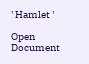' Hamlet '

Open Document